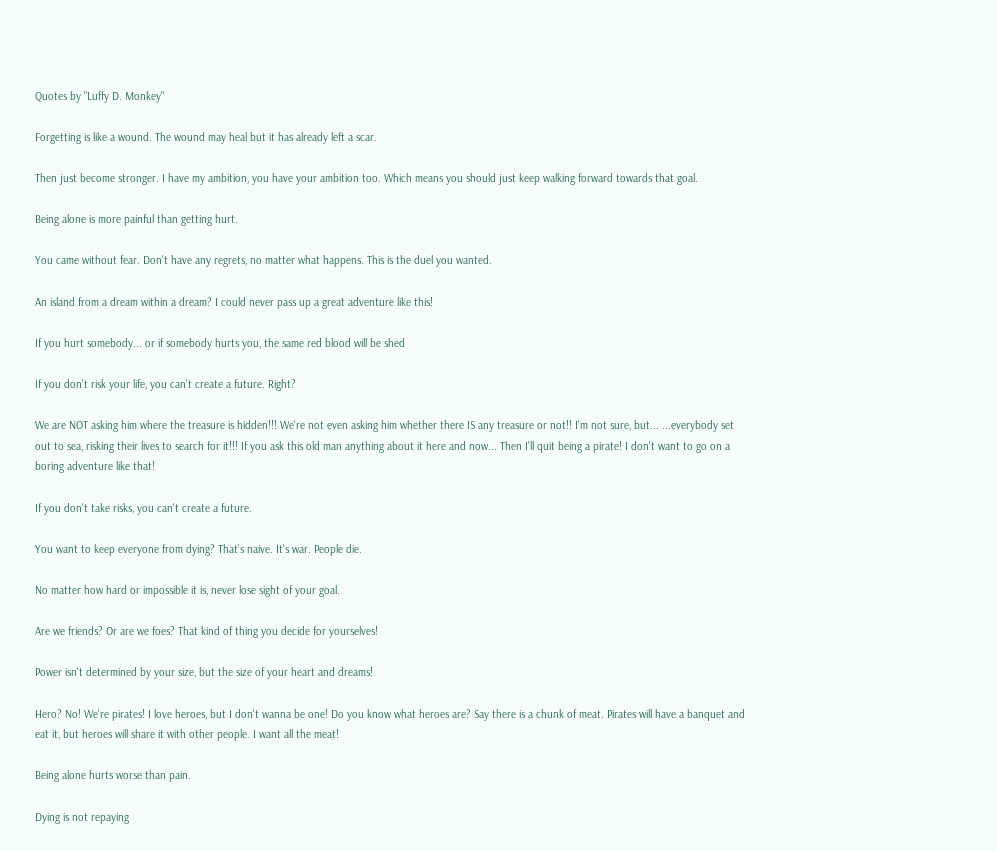Quotes by "Luffy D. Monkey"

Forgetting is like a wound. The wound may heal but it has already left a scar.

Then just become stronger. I have my ambition, you have your ambition too. Which means you should just keep walking forward towards that goal.

Being alone is more painful than getting hurt.

You came without fear. Don't have any regrets, no matter what happens. This is the duel you wanted.

An island from a dream within a dream? I could never pass up a great adventure like this!

If you hurt somebody... or if somebody hurts you, the same red blood will be shed

If you don't risk your life, you can't create a future. Right?

We are NOT asking him where the treasure is hidden!!! We're not even asking him whether there IS any treasure or not!! I'm not sure, but... ...everybody set out to sea, risking their lives to search for it!!! If you ask this old man anything about it here and now... Then I'll quit being a pirate! I don't want to go on a boring adventure like that!

If you don't take risks, you can't create a future.

You want to keep everyone from dying? That's naive. It's war. People die.

No matter how hard or impossible it is, never lose sight of your goal.

Are we friends? Or are we foes? That kind of thing you decide for yourselves!

Power isn't determined by your size, but the size of your heart and dreams!

Hero? No! We're pirates! I love heroes, but I don't wanna be one! Do you know what heroes are? Say there is a chunk of meat. Pirates will have a banquet and eat it, but heroes will share it with other people. I want all the meat!

Being alone hurts worse than pain.

Dying is not repaying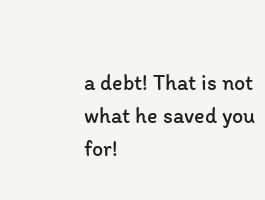a debt! That is not what he saved you for!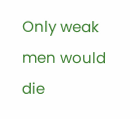Only weak men would die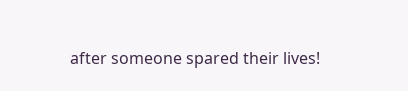after someone spared their lives!